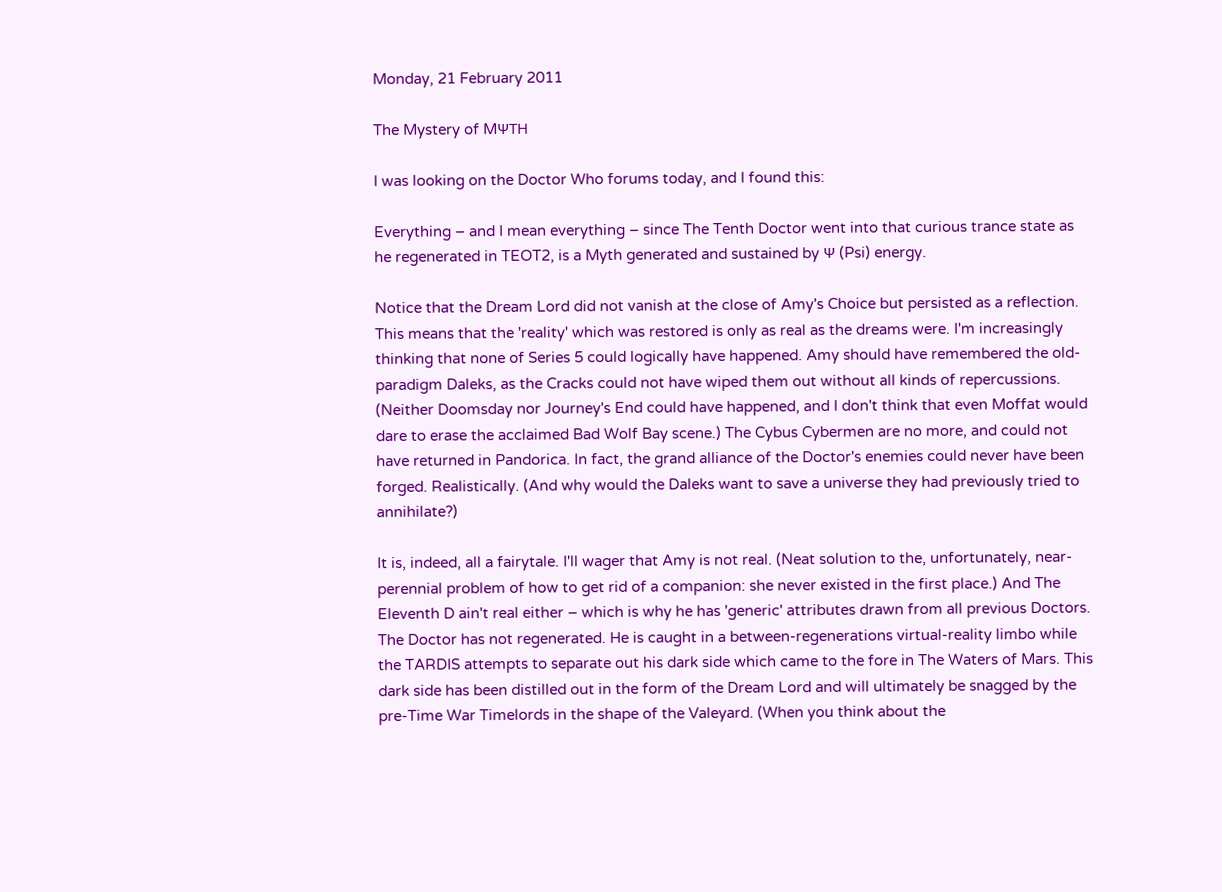Monday, 21 February 2011

The Mystery of MΨTH

I was looking on the Doctor Who forums today, and I found this:

Everything – and I mean everything – since The Tenth Doctor went into that curious trance state as he regenerated in TEOT2, is a Myth generated and sustained by Ψ (Psi) energy.

Notice that the Dream Lord did not vanish at the close of Amy's Choice but persisted as a reflection. This means that the 'reality' which was restored is only as real as the dreams were. I'm increasingly thinking that none of Series 5 could logically have happened. Amy should have remembered the old-paradigm Daleks, as the Cracks could not have wiped them out without all kinds of repercussions. (Neither Doomsday nor Journey's End could have happened, and I don't think that even Moffat would dare to erase the acclaimed Bad Wolf Bay scene.) The Cybus Cybermen are no more, and could not have returned in Pandorica. In fact, the grand alliance of the Doctor's enemies could never have been forged. Realistically. (And why would the Daleks want to save a universe they had previously tried to annihilate?)

It is, indeed, all a fairytale. I'll wager that Amy is not real. (Neat solution to the, unfortunately, near-perennial problem of how to get rid of a companion: she never existed in the first place.) And The Eleventh D ain't real either – which is why he has 'generic' attributes drawn from all previous Doctors. The Doctor has not regenerated. He is caught in a between-regenerations virtual-reality limbo while the TARDIS attempts to separate out his dark side which came to the fore in The Waters of Mars. This dark side has been distilled out in the form of the Dream Lord and will ultimately be snagged by the pre-Time War Timelords in the shape of the Valeyard. (When you think about the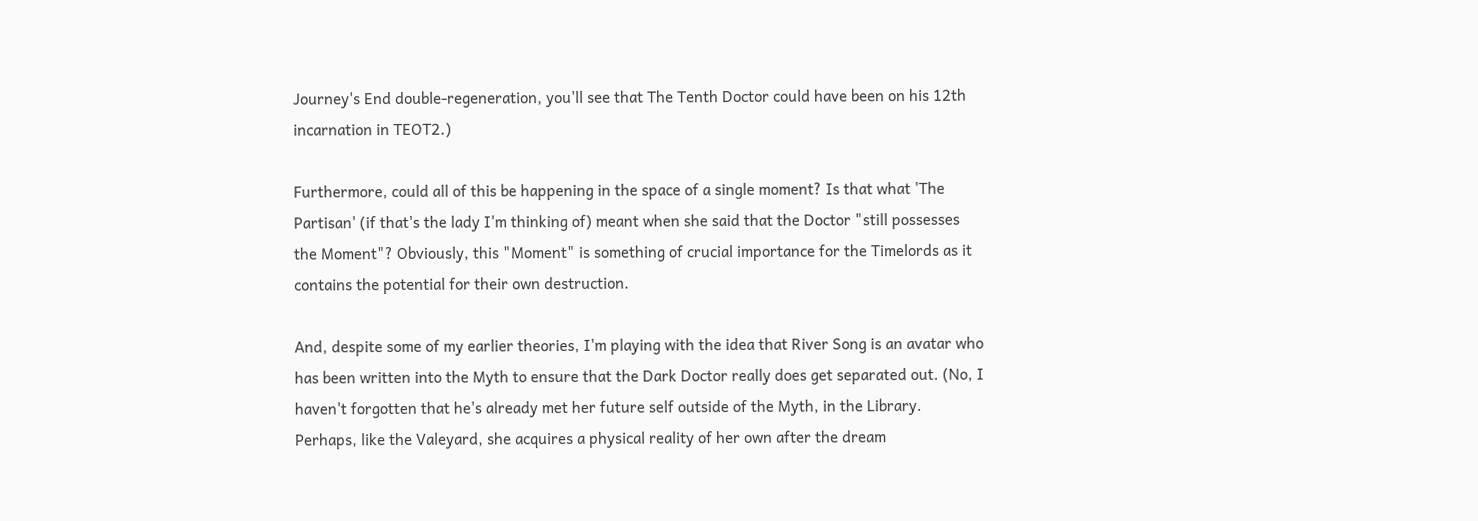Journey's End double-regeneration, you'll see that The Tenth Doctor could have been on his 12th incarnation in TEOT2.)

Furthermore, could all of this be happening in the space of a single moment? Is that what 'The Partisan' (if that's the lady I'm thinking of) meant when she said that the Doctor "still possesses the Moment"? Obviously, this "Moment" is something of crucial importance for the Timelords as it contains the potential for their own destruction.

And, despite some of my earlier theories, I'm playing with the idea that River Song is an avatar who has been written into the Myth to ensure that the Dark Doctor really does get separated out. (No, I haven't forgotten that he's already met her future self outside of the Myth, in the Library. Perhaps, like the Valeyard, she acquires a physical reality of her own after the dream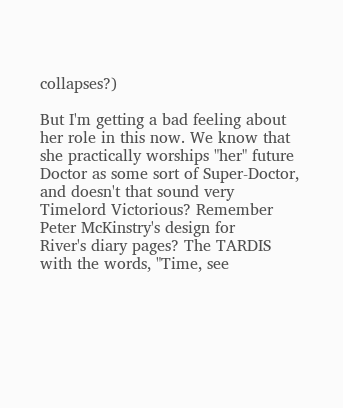collapses?)

But I'm getting a bad feeling about her role in this now. We know that she practically worships "her" future Doctor as some sort of Super-Doctor, and doesn't that sound very Timelord Victorious? Remember Peter McKinstry's design for
River's diary pages? The TARDIS with the words, "Time, see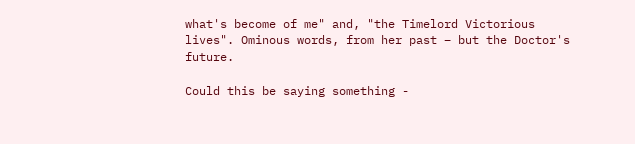what's become of me" and, "the Timelord Victorious lives". Ominous words, from her past – but the Doctor's future.

Could this be saying something -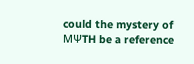could the mystery of MΨTH be a reference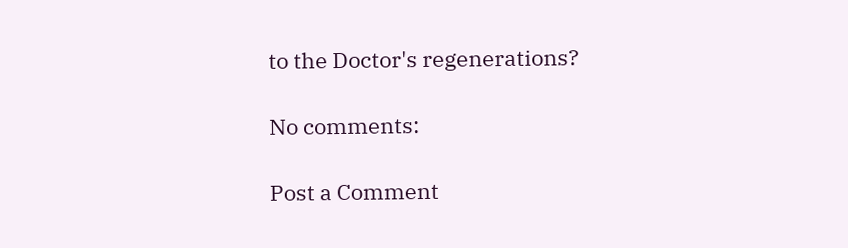to the Doctor's regenerations?

No comments:

Post a Comment